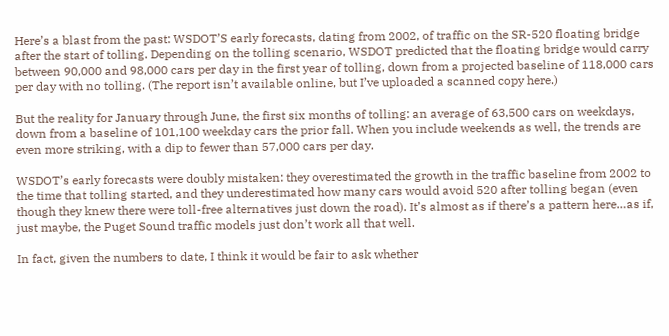Here’s a blast from the past: WSDOT’S early forecasts, dating from 2002, of traffic on the SR-520 floating bridge after the start of tolling. Depending on the tolling scenario, WSDOT predicted that the floating bridge would carry between 90,000 and 98,000 cars per day in the first year of tolling, down from a projected baseline of 118,000 cars per day with no tolling. (The report isn’t available online, but I’ve uploaded a scanned copy here.)

But the reality for January through June, the first six months of tolling: an average of 63,500 cars on weekdays, down from a baseline of 101,100 weekday cars the prior fall. When you include weekends as well, the trends are even more striking, with a dip to fewer than 57,000 cars per day.

WSDOT’s early forecasts were doubly mistaken: they overestimated the growth in the traffic baseline from 2002 to the time that tolling started, and they underestimated how many cars would avoid 520 after tolling began (even though they knew there were toll-free alternatives just down the road). It’s almost as if there’s a pattern here…as if, just maybe, the Puget Sound traffic models just don’t work all that well.

In fact, given the numbers to date, I think it would be fair to ask whether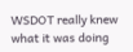WSDOT really knew what it was doing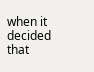when it decided that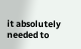it absolutely needed to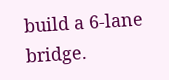build a 6-lane bridge.